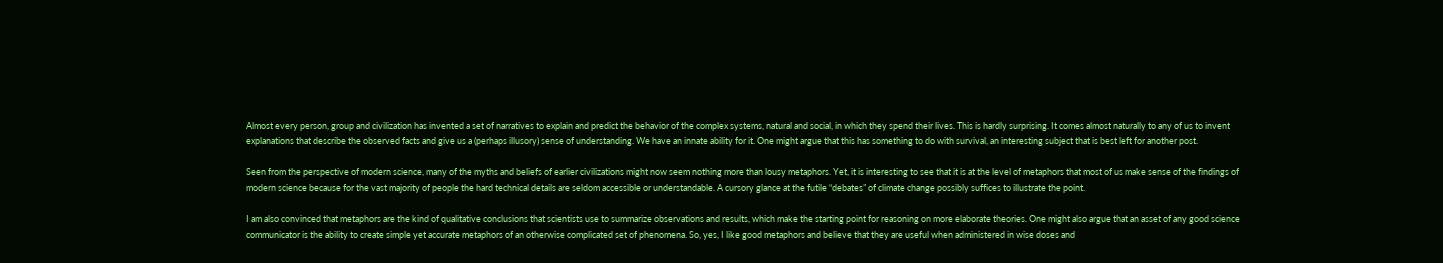Almost every person, group and civilization has invented a set of narratives to explain and predict the behavior of the complex systems, natural and social, in which they spend their lives. This is hardly surprising. It comes almost naturally to any of us to invent explanations that describe the observed facts and give us a (perhaps illusory) sense of understanding. We have an innate ability for it. One might argue that this has something to do with survival, an interesting subject that is best left for another post.

Seen from the perspective of modern science, many of the myths and beliefs of earlier civilizations might now seem nothing more than lousy metaphors. Yet, it is interesting to see that it is at the level of metaphors that most of us make sense of the findings of modern science because for the vast majority of people the hard technical details are seldom accessible or understandable. A cursory glance at the futile “debates” of climate change possibly suffices to illustrate the point.

I am also convinced that metaphors are the kind of qualitative conclusions that scientists use to summarize observations and results, which make the starting point for reasoning on more elaborate theories. One might also argue that an asset of any good science communicator is the ability to create simple yet accurate metaphors of an otherwise complicated set of phenomena. So, yes, I like good metaphors and believe that they are useful when administered in wise doses and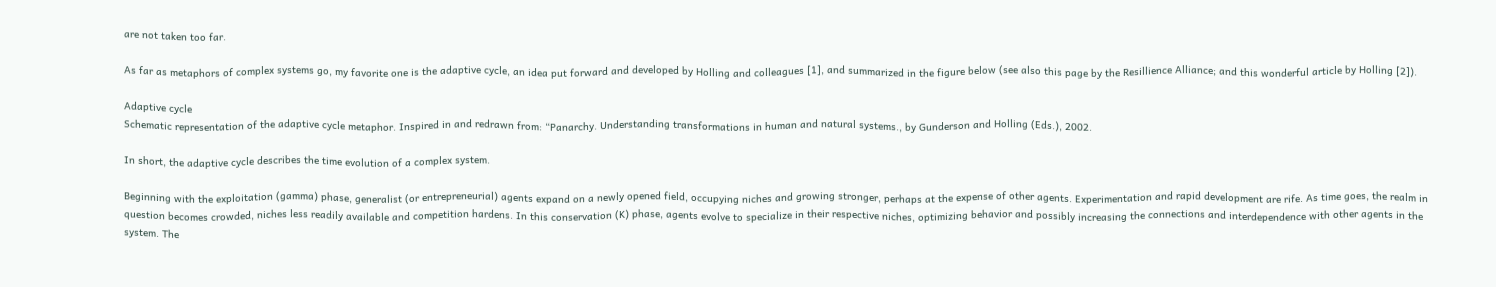are not taken too far.

As far as metaphors of complex systems go, my favorite one is the adaptive cycle, an idea put forward and developed by Holling and colleagues [1], and summarized in the figure below (see also this page by the Resillience Alliance; and this wonderful article by Holling [2]).

Adaptive cycle
Schematic representation of the adaptive cycle metaphor. Inspired in and redrawn from: “Panarchy. Understanding transformations in human and natural systems., by Gunderson and Holling (Eds.), 2002.

In short, the adaptive cycle describes the time evolution of a complex system.

Beginning with the exploitation (gamma) phase, generalist (or entrepreneurial) agents expand on a newly opened field, occupying niches and growing stronger, perhaps at the expense of other agents. Experimentation and rapid development are rife. As time goes, the realm in question becomes crowded, niches less readily available and competition hardens. In this conservation (K) phase, agents evolve to specialize in their respective niches, optimizing behavior and possibly increasing the connections and interdependence with other agents in the system. The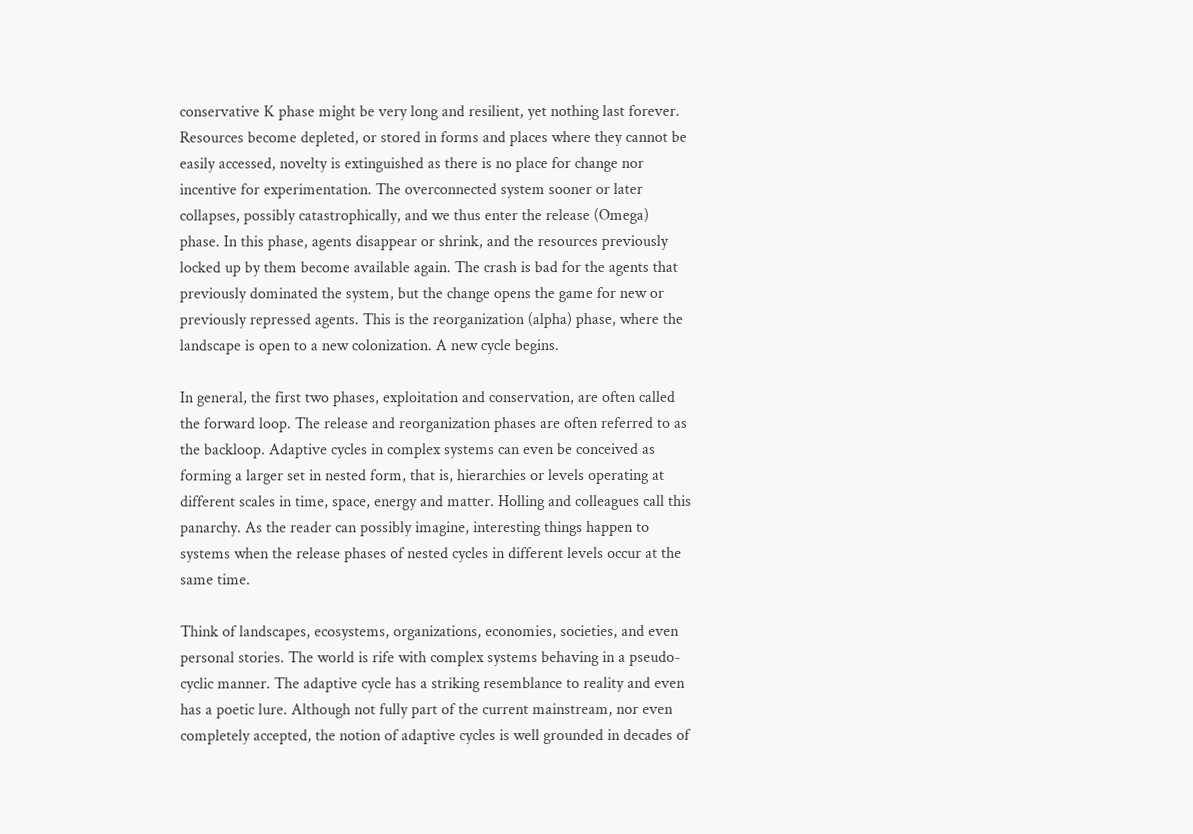conservative K phase might be very long and resilient, yet nothing last forever. Resources become depleted, or stored in forms and places where they cannot be easily accessed, novelty is extinguished as there is no place for change nor incentive for experimentation. The overconnected system sooner or later collapses, possibly catastrophically, and we thus enter the release (Omega) phase. In this phase, agents disappear or shrink, and the resources previously locked up by them become available again. The crash is bad for the agents that previously dominated the system, but the change opens the game for new or previously repressed agents. This is the reorganization (alpha) phase, where the landscape is open to a new colonization. A new cycle begins.

In general, the first two phases, exploitation and conservation, are often called the forward loop. The release and reorganization phases are often referred to as the backloop. Adaptive cycles in complex systems can even be conceived as forming a larger set in nested form, that is, hierarchies or levels operating at different scales in time, space, energy and matter. Holling and colleagues call this panarchy. As the reader can possibly imagine, interesting things happen to systems when the release phases of nested cycles in different levels occur at the same time.

Think of landscapes, ecosystems, organizations, economies, societies, and even personal stories. The world is rife with complex systems behaving in a pseudo-cyclic manner. The adaptive cycle has a striking resemblance to reality and even has a poetic lure. Although not fully part of the current mainstream, nor even completely accepted, the notion of adaptive cycles is well grounded in decades of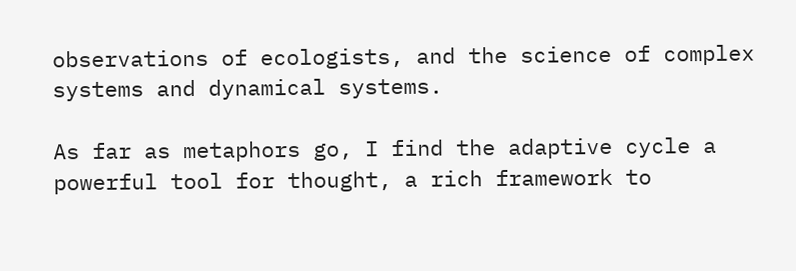observations of ecologists, and the science of complex systems and dynamical systems.

As far as metaphors go, I find the adaptive cycle a powerful tool for thought, a rich framework to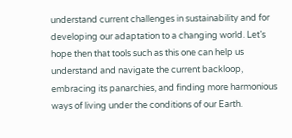understand current challenges in sustainability and for developing our adaptation to a changing world. Let’s hope then that tools such as this one can help us understand and navigate the current backloop, embracing its panarchies, and finding more harmonious ways of living under the conditions of our Earth.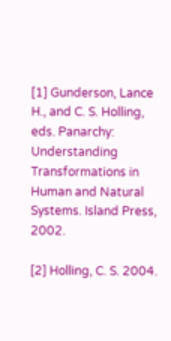[1] Gunderson, Lance H., and C. S. Holling, eds. Panarchy: Understanding Transformations in Human and Natural Systems. Island Press, 2002.

[2] Holling, C. S. 2004.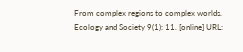From complex regions to complex worlds. Ecology and Society 9(1): 11. [online] URL: